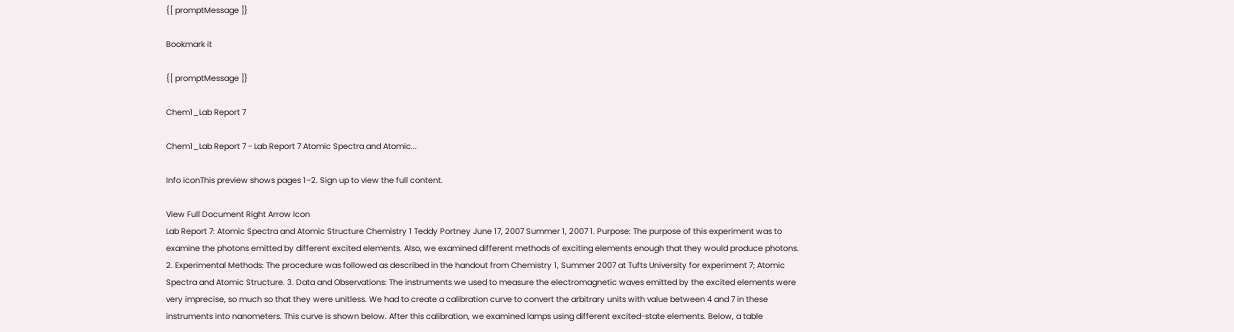{[ promptMessage ]}

Bookmark it

{[ promptMessage ]}

Chem1_Lab Report 7

Chem1_Lab Report 7 - Lab Report 7 Atomic Spectra and Atomic...

Info iconThis preview shows pages 1–2. Sign up to view the full content.

View Full Document Right Arrow Icon
Lab Report 7: Atomic Spectra and Atomic Structure Chemistry 1 Teddy Portney June 17, 2007 Summer 1, 2007 1. Purpose: The purpose of this experiment was to examine the photons emitted by different excited elements. Also, we examined different methods of exciting elements enough that they would produce photons. 2. Experimental Methods: The procedure was followed as described in the handout from Chemistry 1, Summer 2007 at Tufts University for experiment 7; Atomic Spectra and Atomic Structure. 3. Data and Observations: The instruments we used to measure the electromagnetic waves emitted by the excited elements were very imprecise, so much so that they were unitless. We had to create a calibration curve to convert the arbitrary units with value between 4 and 7 in these instruments into nanometers. This curve is shown below. After this calibration, we examined lamps using different excited-state elements. Below, a table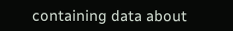containing data about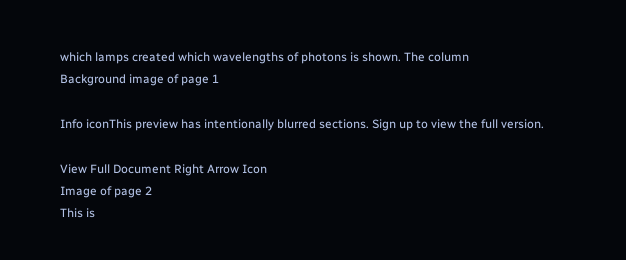which lamps created which wavelengths of photons is shown. The column
Background image of page 1

Info iconThis preview has intentionally blurred sections. Sign up to view the full version.

View Full Document Right Arrow Icon
Image of page 2
This is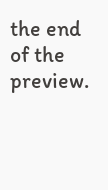the end of the preview.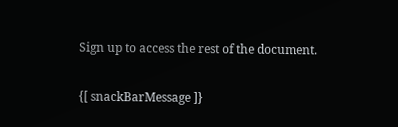Sign up to access the rest of the document.

{[ snackBarMessage ]}